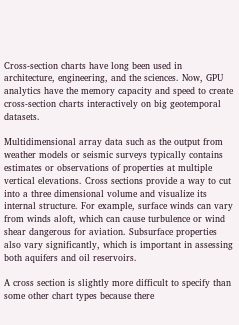Cross-section charts have long been used in architecture, engineering, and the sciences. Now, GPU analytics have the memory capacity and speed to create cross-section charts interactively on big geotemporal datasets.

Multidimensional array data such as the output from weather models or seismic surveys typically contains estimates or observations of properties at multiple vertical elevations. Cross sections provide a way to cut into a three dimensional volume and visualize its internal structure. For example, surface winds can vary from winds aloft, which can cause turbulence or wind shear dangerous for aviation. Subsurface properties also vary significantly, which is important in assessing both aquifers and oil reservoirs.

A cross section is slightly more difficult to specify than some other chart types because there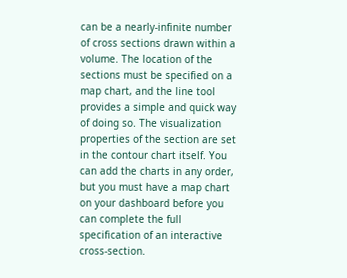can be a nearly-infinite number of cross sections drawn within a volume. The location of the sections must be specified on a map chart, and the line tool provides a simple and quick way of doing so. The visualization properties of the section are set in the contour chart itself. You can add the charts in any order, but you must have a map chart on your dashboard before you can complete the full specification of an interactive cross-section.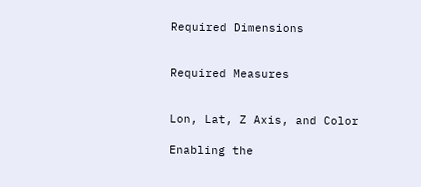Required Dimensions


Required Measures


Lon, Lat, Z Axis, and Color

Enabling the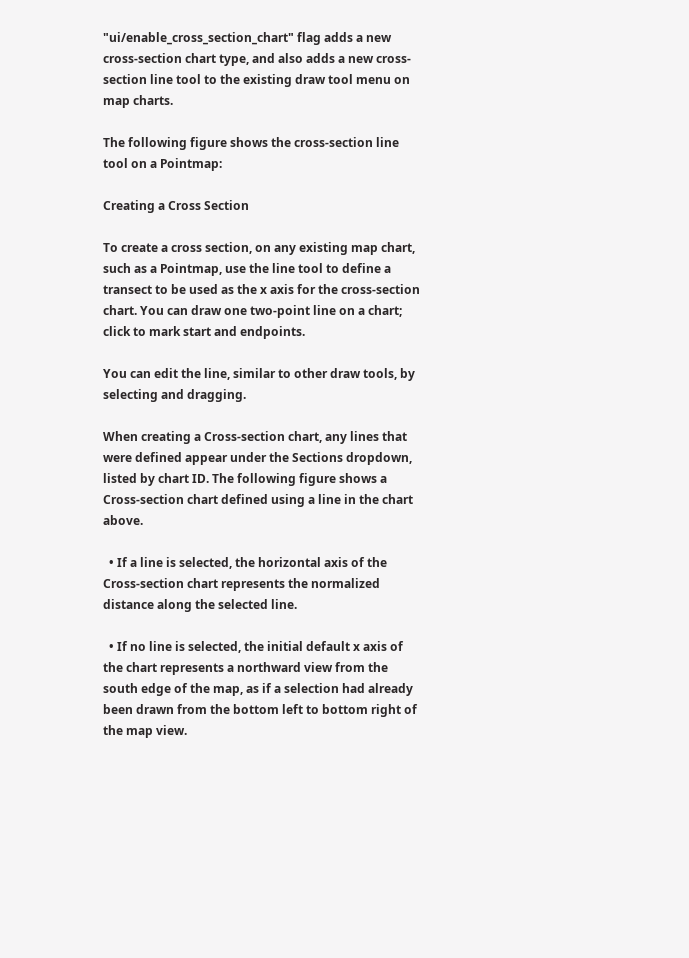"ui/enable_cross_section_chart" flag adds a new cross-section chart type, and also adds a new cross-section line tool to the existing draw tool menu on map charts.

The following figure shows the cross-section line tool on a Pointmap:

Creating a Cross Section

To create a cross section, on any existing map chart, such as a Pointmap, use the line tool to define a transect to be used as the x axis for the cross-section chart. You can draw one two-point line on a chart; click to mark start and endpoints.

You can edit the line, similar to other draw tools, by selecting and dragging.

When creating a Cross-section chart, any lines that were defined appear under the Sections dropdown, listed by chart ID. The following figure shows a Cross-section chart defined using a line in the chart above.

  • If a line is selected, the horizontal axis of the Cross-section chart represents the normalized distance along the selected line.

  • If no line is selected, the initial default x axis of the chart represents a northward view from the south edge of the map, as if a selection had already been drawn from the bottom left to bottom right of the map view.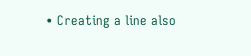• Creating a line also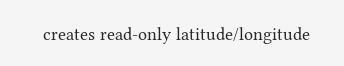creates read-only latitude/longitude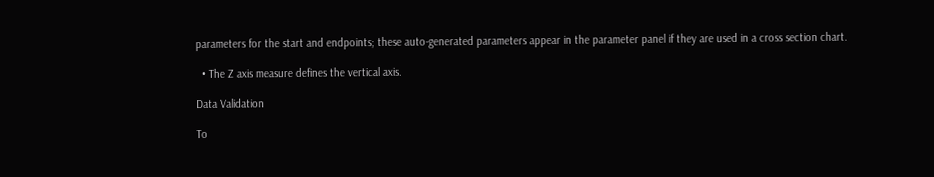parameters for the start and endpoints; these auto-generated parameters appear in the parameter panel if they are used in a cross section chart.

  • The Z axis measure defines the vertical axis.

Data Validation

To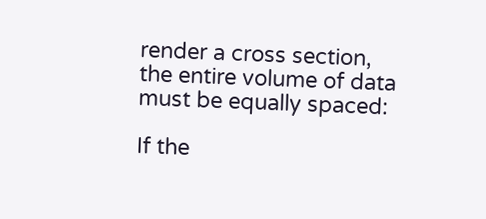render a cross section, the entire volume of data must be equally spaced:

If the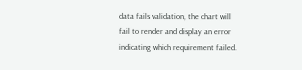data fails validation, the chart will fail to render and display an error indicating which requirement failed.